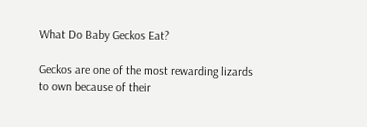What Do Baby Geckos Eat?

Geckos are one of the most rewarding lizards to own because of their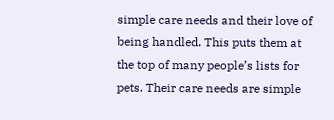simple care needs and their love of being handled. This puts them at the top of many people’s lists for pets. Their care needs are simple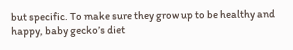but specific. To make sure they grow up to be healthy and happy, baby gecko’s diet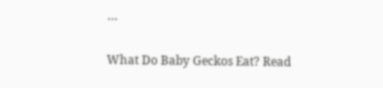…

What Do Baby Geckos Eat? Read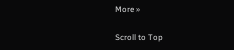More »

Scroll to Top